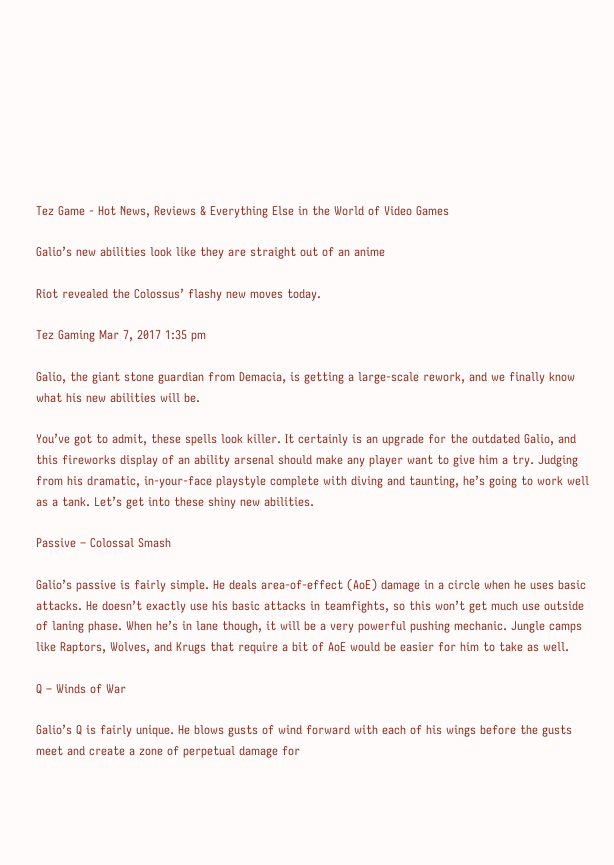Tez Game - Hot News, Reviews & Everything Else in the World of Video Games

Galio’s new abilities look like they are straight out of an anime

Riot revealed the Colossus’ flashy new moves today.

Tez Gaming Mar 7, 2017 1:35 pm

Galio, the giant stone guardian from Demacia, is getting a large-scale rework, and we finally know what his new abilities will be.

You’ve got to admit, these spells look killer. It certainly is an upgrade for the outdated Galio, and this fireworks display of an ability arsenal should make any player want to give him a try. Judging from his dramatic, in-your-face playstyle complete with diving and taunting, he’s going to work well as a tank. Let’s get into these shiny new abilities.

Passive – Colossal Smash

Galio’s passive is fairly simple. He deals area-of-effect (AoE) damage in a circle when he uses basic attacks. He doesn’t exactly use his basic attacks in teamfights, so this won’t get much use outside of laning phase. When he’s in lane though, it will be a very powerful pushing mechanic. Jungle camps like Raptors, Wolves, and Krugs that require a bit of AoE would be easier for him to take as well.

Q – Winds of War

Galio’s Q is fairly unique. He blows gusts of wind forward with each of his wings before the gusts meet and create a zone of perpetual damage for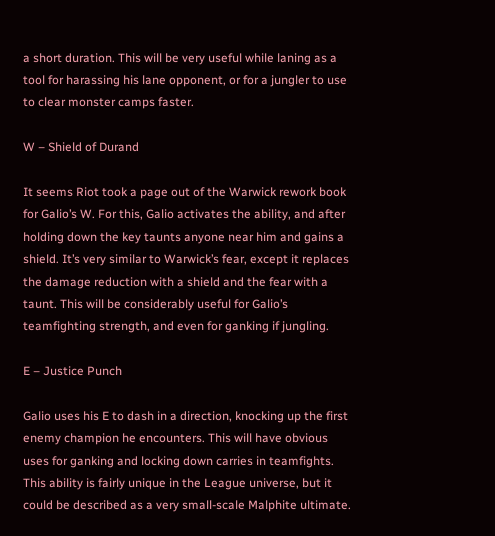a short duration. This will be very useful while laning as a tool for harassing his lane opponent, or for a jungler to use to clear monster camps faster.

W – Shield of Durand

It seems Riot took a page out of the Warwick rework book for Galio’s W. For this, Galio activates the ability, and after holding down the key taunts anyone near him and gains a shield. It’s very similar to Warwick’s fear, except it replaces the damage reduction with a shield and the fear with a taunt. This will be considerably useful for Galio’s teamfighting strength, and even for ganking if jungling.

E – Justice Punch

Galio uses his E to dash in a direction, knocking up the first enemy champion he encounters. This will have obvious uses for ganking and locking down carries in teamfights. This ability is fairly unique in the League universe, but it could be described as a very small-scale Malphite ultimate.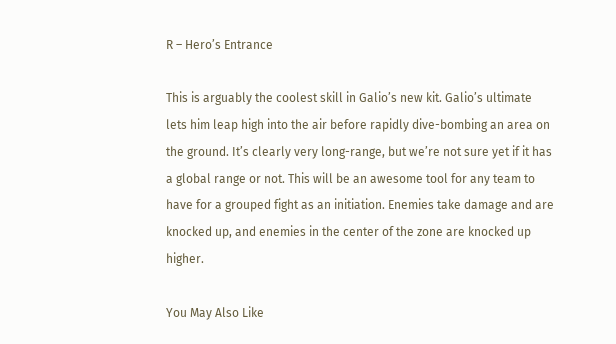R – Hero’s Entrance

This is arguably the coolest skill in Galio’s new kit. Galio’s ultimate lets him leap high into the air before rapidly dive-bombing an area on the ground. It’s clearly very long-range, but we’re not sure yet if it has a global range or not. This will be an awesome tool for any team to have for a grouped fight as an initiation. Enemies take damage and are knocked up, and enemies in the center of the zone are knocked up higher.

You May Also Like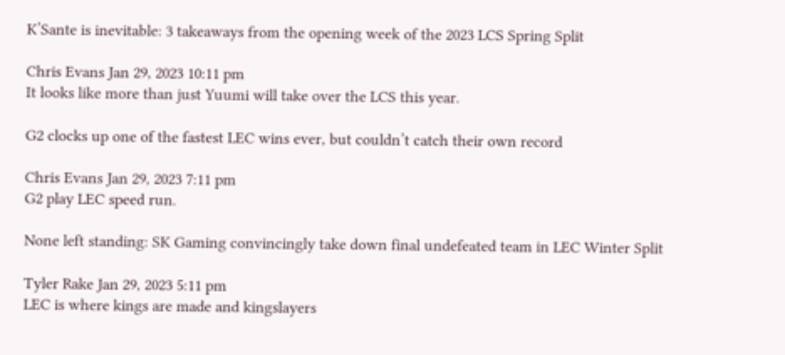K’Sante is inevitable: 3 takeaways from the opening week of the 2023 LCS Spring Split

Chris Evans Jan 29, 2023 10:11 pm
It looks like more than just Yuumi will take over the LCS this year.

G2 clocks up one of the fastest LEC wins ever, but couldn’t catch their own record

Chris Evans Jan 29, 2023 7:11 pm
G2 play LEC speed run.

None left standing: SK Gaming convincingly take down final undefeated team in LEC Winter Split

Tyler Rake Jan 29, 2023 5:11 pm
LEC is where kings are made and kingslayers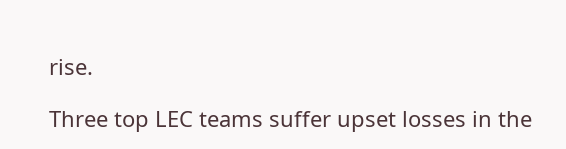rise.

Three top LEC teams suffer upset losses in the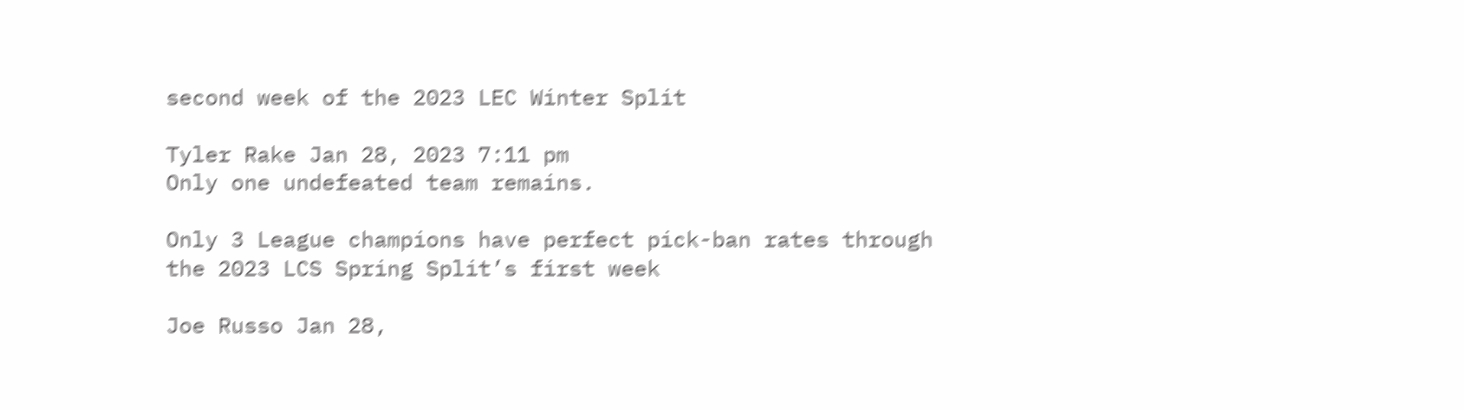second week of the 2023 LEC Winter Split

Tyler Rake Jan 28, 2023 7:11 pm
Only one undefeated team remains.

Only 3 League champions have perfect pick-ban rates through the 2023 LCS Spring Split’s first week

Joe Russo Jan 28,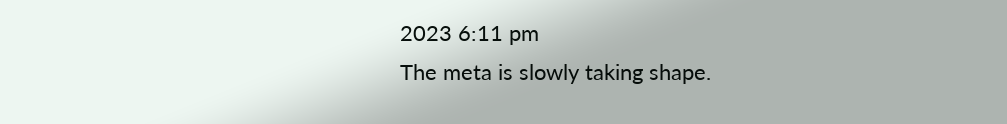2023 6:11 pm
The meta is slowly taking shape.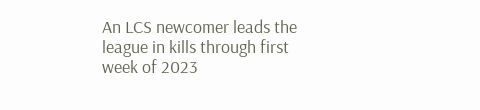An LCS newcomer leads the league in kills through first week of 2023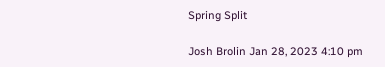Spring Split

Josh Brolin Jan 28, 2023 4:10 pm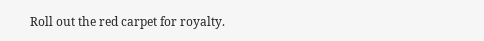Roll out the red carpet for royalty.